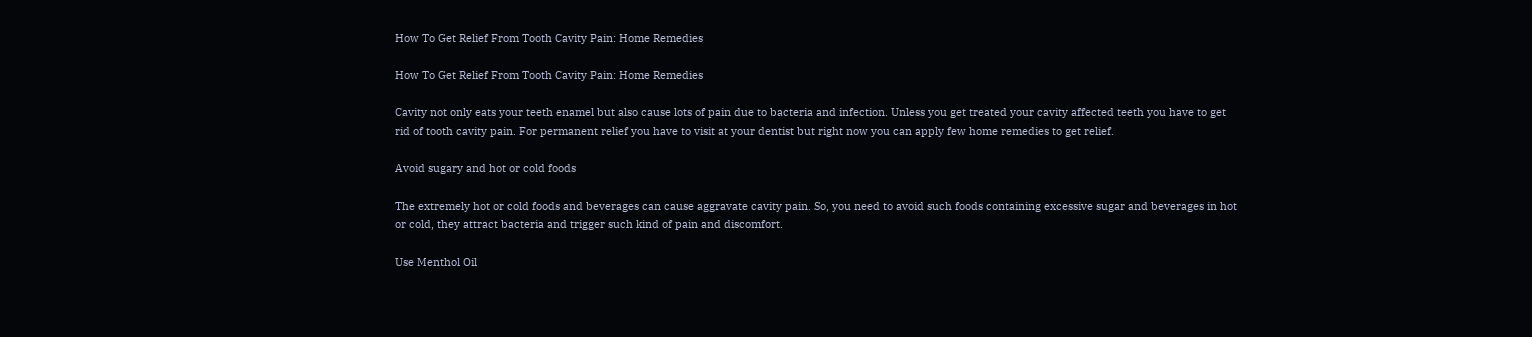How To Get Relief From Tooth Cavity Pain: Home Remedies

How To Get Relief From Tooth Cavity Pain: Home Remedies

Cavity not only eats your teeth enamel but also cause lots of pain due to bacteria and infection. Unless you get treated your cavity affected teeth you have to get rid of tooth cavity pain. For permanent relief you have to visit at your dentist but right now you can apply few home remedies to get relief.

Avoid sugary and hot or cold foods

The extremely hot or cold foods and beverages can cause aggravate cavity pain. So, you need to avoid such foods containing excessive sugar and beverages in hot or cold, they attract bacteria and trigger such kind of pain and discomfort.

Use Menthol Oil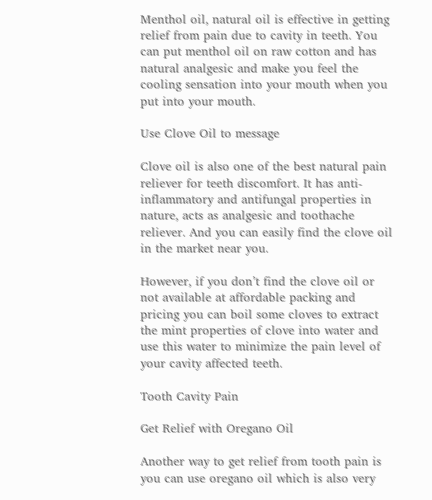Menthol oil, natural oil is effective in getting relief from pain due to cavity in teeth. You can put menthol oil on raw cotton and has natural analgesic and make you feel the cooling sensation into your mouth when you put into your mouth.

Use Clove Oil to message

Clove oil is also one of the best natural pain reliever for teeth discomfort. It has anti-inflammatory and antifungal properties in nature, acts as analgesic and toothache reliever. And you can easily find the clove oil in the market near you.

However, if you don’t find the clove oil or not available at affordable packing and pricing you can boil some cloves to extract the mint properties of clove into water and use this water to minimize the pain level of your cavity affected teeth.

Tooth Cavity Pain

Get Relief with Oregano Oil

Another way to get relief from tooth pain is you can use oregano oil which is also very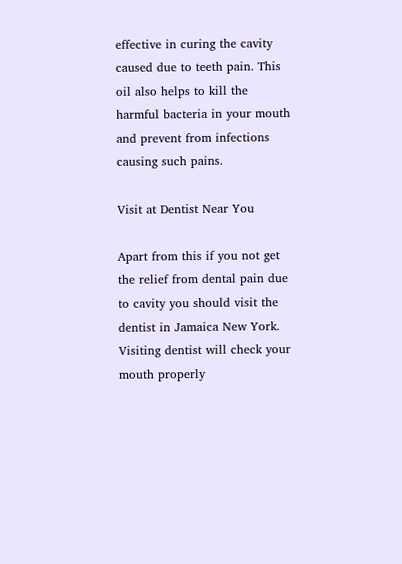effective in curing the cavity caused due to teeth pain. This oil also helps to kill the harmful bacteria in your mouth and prevent from infections causing such pains.

Visit at Dentist Near You

Apart from this if you not get the relief from dental pain due to cavity you should visit the dentist in Jamaica New York. Visiting dentist will check your mouth properly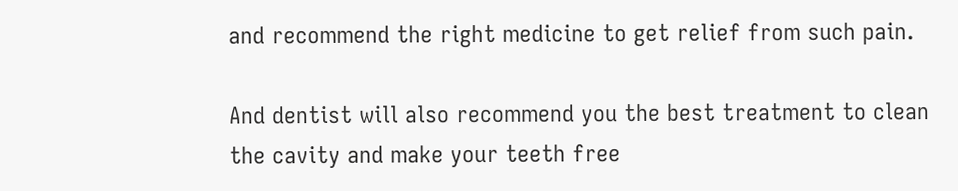and recommend the right medicine to get relief from such pain.

And dentist will also recommend you the best treatment to clean the cavity and make your teeth free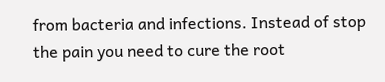from bacteria and infections. Instead of stop the pain you need to cure the root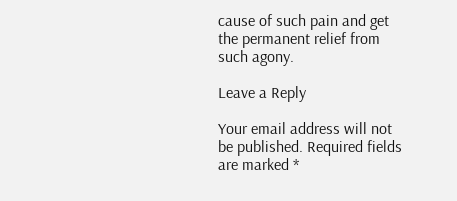cause of such pain and get the permanent relief from such agony.

Leave a Reply

Your email address will not be published. Required fields are marked *